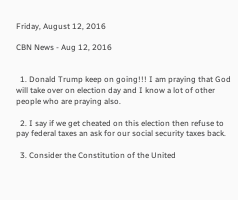Friday, August 12, 2016

CBN News - Aug 12, 2016


  1. Donald Trump keep on going!!! I am praying that God will take over on election day and I know a lot of other people who are praying also.

  2. I say if we get cheated on this election then refuse to pay federal taxes an ask for our social security taxes back.

  3. Consider the Constitution of the United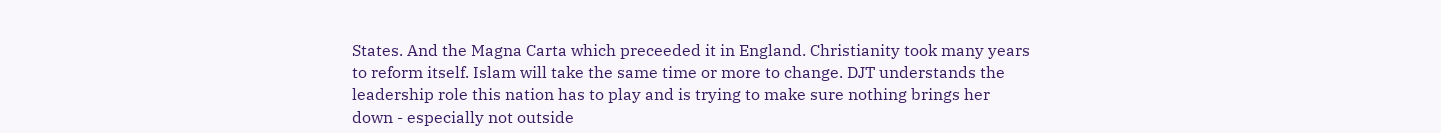States. And the Magna Carta which preceeded it in England. Christianity took many years to reform itself. Islam will take the same time or more to change. DJT understands the leadership role this nation has to play and is trying to make sure nothing brings her down - especially not outside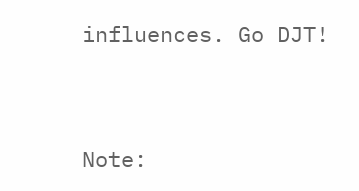influences. Go DJT!


Note: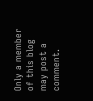Only a member of this blog may post a comment.